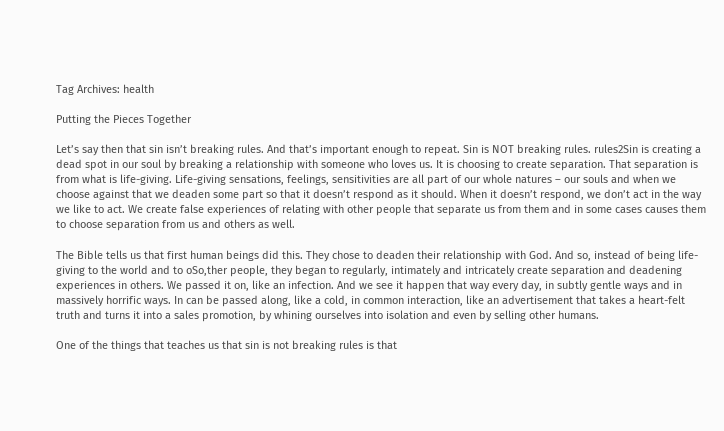Tag Archives: health

Putting the Pieces Together

Let’s say then that sin isn’t breaking rules. And that’s important enough to repeat. Sin is NOT breaking rules. rules2Sin is creating a dead spot in our soul by breaking a relationship with someone who loves us. It is choosing to create separation. That separation is from what is life-giving. Life-giving sensations, feelings, sensitivities are all part of our whole natures – our souls and when we choose against that we deaden some part so that it doesn’t respond as it should. When it doesn’t respond, we don’t act in the way we like to act. We create false experiences of relating with other people that separate us from them and in some cases causes them to choose separation from us and others as well.

The Bible tells us that first human beings did this. They chose to deaden their relationship with God. And so, instead of being life-giving to the world and to oSo,ther people, they began to regularly, intimately and intricately create separation and deadening experiences in others. We passed it on, like an infection. And we see it happen that way every day, in subtly gentle ways and in massively horrific ways. In can be passed along, like a cold, in common interaction, like an advertisement that takes a heart-felt truth and turns it into a sales promotion, by whining ourselves into isolation and even by selling other humans.

One of the things that teaches us that sin is not breaking rules is that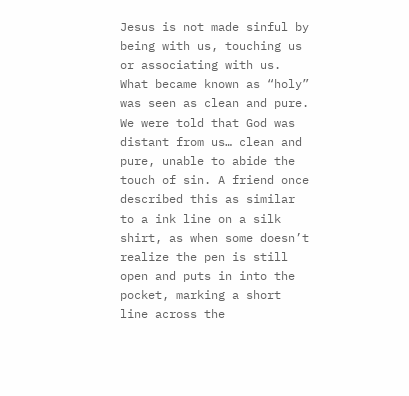Jesus is not made sinful by being with us, touching us or associating with us. What became known as “holy” was seen as clean and pure. We were told that God was distant from us… clean and pure, unable to abide the touch of sin. A friend once described this as similar to a ink line on a silk shirt, as when some doesn’t realize the pen is still open and puts in into the pocket, marking a short line across the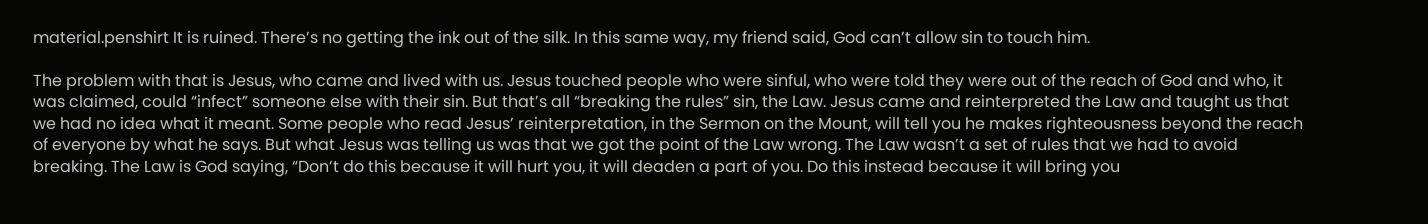material.penshirt It is ruined. There’s no getting the ink out of the silk. In this same way, my friend said, God can’t allow sin to touch him.

The problem with that is Jesus, who came and lived with us. Jesus touched people who were sinful, who were told they were out of the reach of God and who, it was claimed, could “infect” someone else with their sin. But that’s all “breaking the rules” sin, the Law. Jesus came and reinterpreted the Law and taught us that we had no idea what it meant. Some people who read Jesus’ reinterpretation, in the Sermon on the Mount, will tell you he makes righteousness beyond the reach of everyone by what he says. But what Jesus was telling us was that we got the point of the Law wrong. The Law wasn’t a set of rules that we had to avoid breaking. The Law is God saying, “Don’t do this because it will hurt you, it will deaden a part of you. Do this instead because it will bring you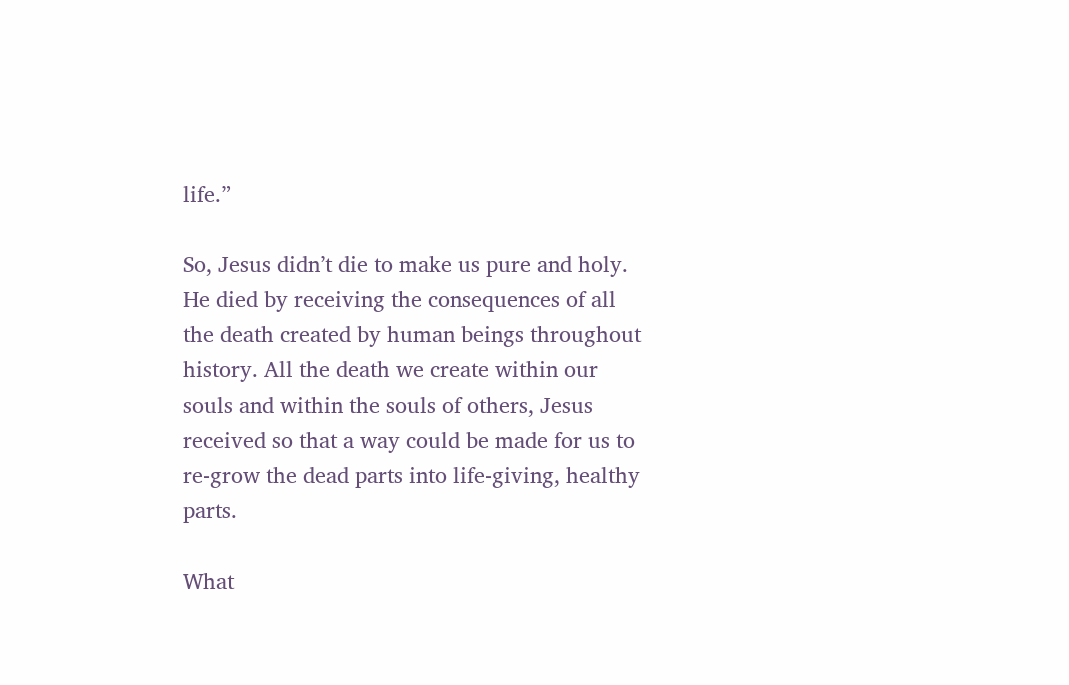life.”

So, Jesus didn’t die to make us pure and holy. He died by receiving the consequences of all the death created by human beings throughout history. All the death we create within our souls and within the souls of others, Jesus received so that a way could be made for us to re-grow the dead parts into life-giving, healthy parts.

What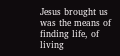Jesus brought us was the means of finding life, of living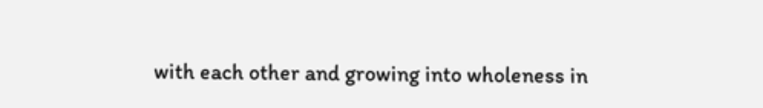with each other and growing into wholeness in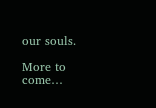our souls.

More to come…